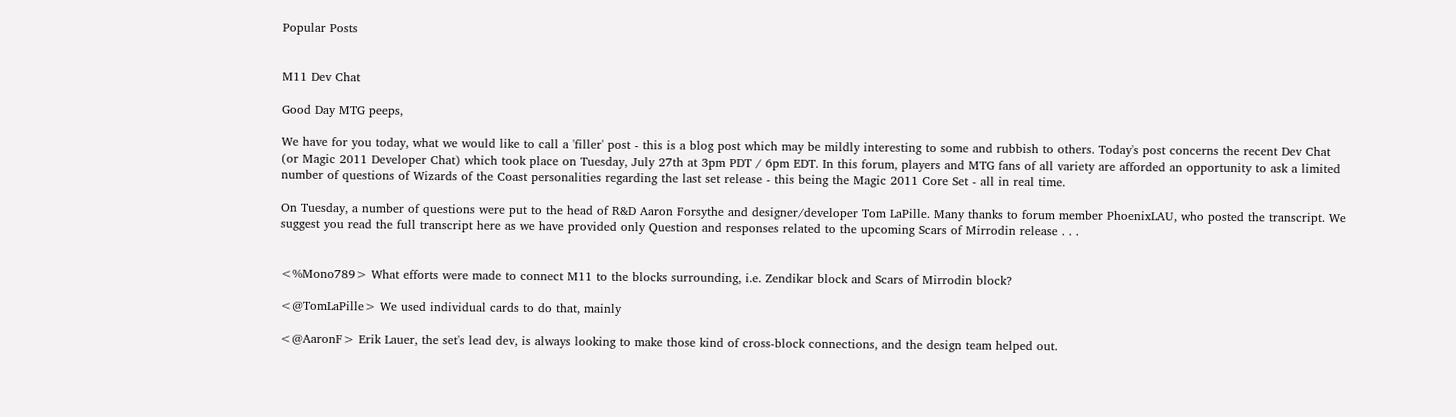Popular Posts


M11 Dev Chat

Good Day MTG peeps,

We have for you today, what we would like to call a 'filler' post - this is a blog post which may be mildly interesting to some and rubbish to others. Today's post concerns the recent Dev Chat (or Magic 2011 Developer Chat) which took place on Tuesday, July 27th at 3pm PDT / 6pm EDT. In this forum, players and MTG fans of all variety are afforded an opportunity to ask a limited number of questions of Wizards of the Coast personalities regarding the last set release - this being the Magic 2011 Core Set - all in real time.

On Tuesday, a number of questions were put to the head of R&D Aaron Forsythe and designer/developer Tom LaPille. Many thanks to forum member PhoenixLAU, who posted the transcript. We suggest you read the full transcript here as we have provided only Question and responses related to the upcoming Scars of Mirrodin release . . .


<%Mono789> What efforts were made to connect M11 to the blocks surrounding, i.e. Zendikar block and Scars of Mirrodin block?

<@TomLaPille> We used individual cards to do that, mainly

<@AaronF> Erik Lauer, the set's lead dev, is always looking to make those kind of cross-block connections, and the design team helped out.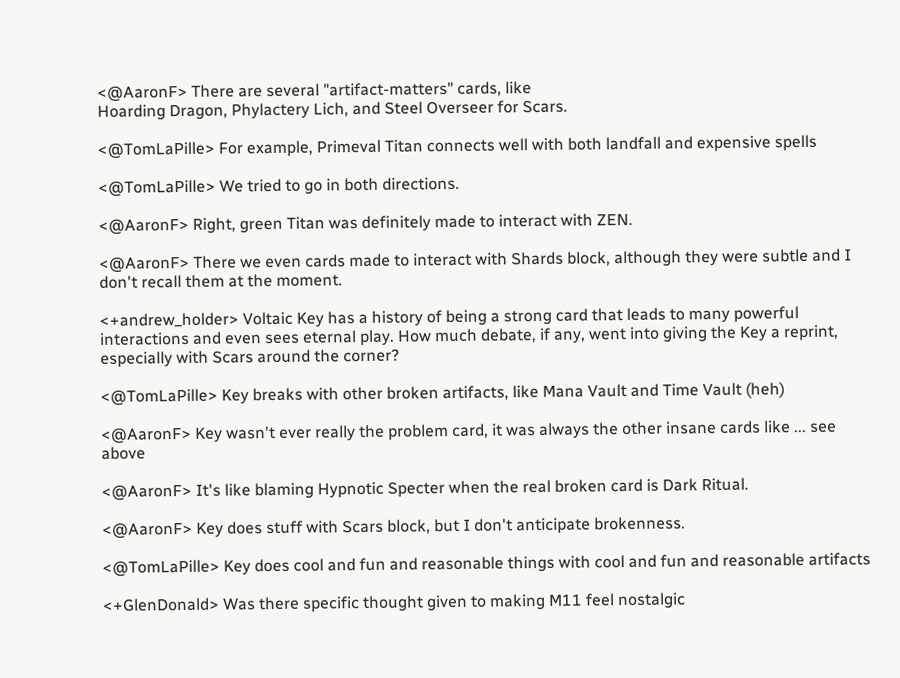<@AaronF> There are several "artifact-matters" cards, like
Hoarding Dragon, Phylactery Lich, and Steel Overseer for Scars.

<@TomLaPille> For example, Primeval Titan connects well with both landfall and expensive spells

<@TomLaPille> We tried to go in both directions.

<@AaronF> Right, green Titan was definitely made to interact with ZEN.

<@AaronF> There we even cards made to interact with Shards block, although they were subtle and I don't recall them at the moment.

<+andrew_holder> Voltaic Key has a history of being a strong card that leads to many powerful interactions and even sees eternal play. How much debate, if any, went into giving the Key a reprint, especially with Scars around the corner?

<@TomLaPille> Key breaks with other broken artifacts, like Mana Vault and Time Vault (heh)

<@AaronF> Key wasn't ever really the problem card, it was always the other insane cards like ... see above

<@AaronF> It's like blaming Hypnotic Specter when the real broken card is Dark Ritual.

<@AaronF> Key does stuff with Scars block, but I don't anticipate brokenness.

<@TomLaPille> Key does cool and fun and reasonable things with cool and fun and reasonable artifacts

<+GlenDonald> Was there specific thought given to making M11 feel nostalgic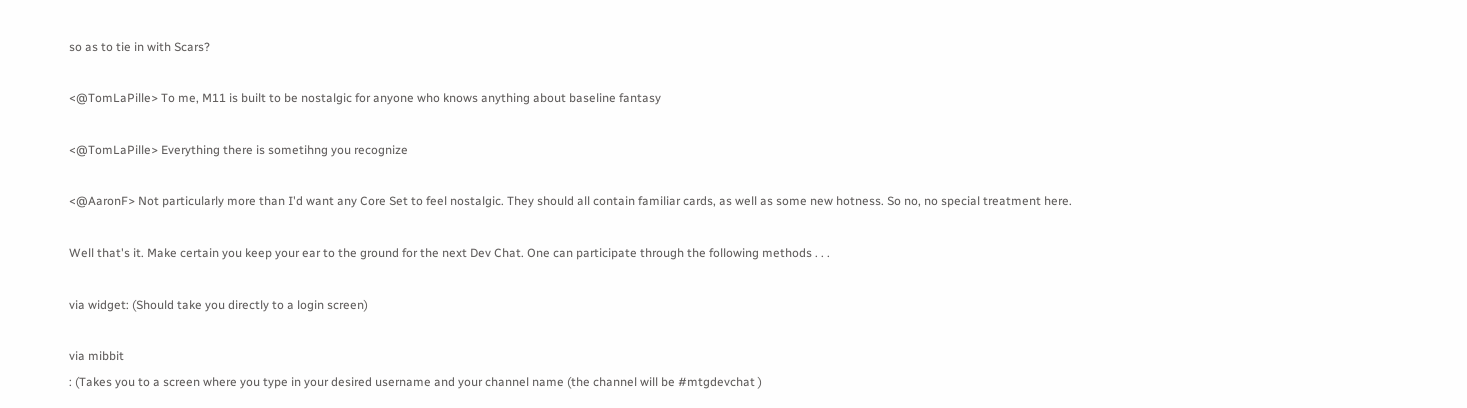so as to tie in with Scars?

<@TomLaPille> To me, M11 is built to be nostalgic for anyone who knows anything about baseline fantasy

<@TomLaPille> Everything there is sometihng you recognize

<@AaronF> Not particularly more than I'd want any Core Set to feel nostalgic. They should all contain familiar cards, as well as some new hotness. So no, no special treatment here.

Well that's it. Make certain you keep your ear to the ground for the next Dev Chat. One can participate through the following methods . . .

via widget: (Should take you directly to a login screen)

via mibbit
: (Takes you to a screen where you type in your desired username and your channel name (the channel will be #mtgdevchat )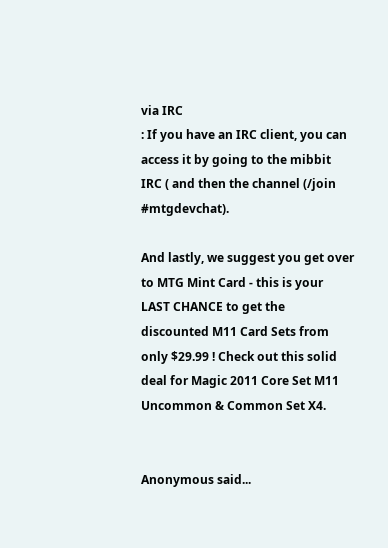via IRC
: If you have an IRC client, you can access it by going to the mibbit IRC ( and then the channel (/join #mtgdevchat).

And lastly, we suggest you get over to MTG Mint Card - this is your LAST CHANCE to get the discounted M11 Card Sets from only $29.99 ! Check out this solid deal for Magic 2011 Core Set M11 Uncommon & Common Set X4.


Anonymous said...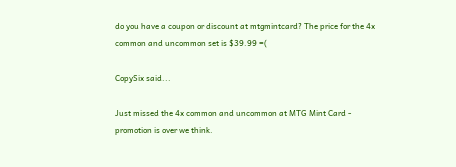do you have a coupon or discount at mtgmintcard? The price for the 4x common and uncommon set is $39.99 =(

CopySix said...

Just missed the 4x common and uncommon at MTG Mint Card - promotion is over we think.